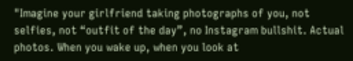"Imagine your girlfriend taking photographs of you, not selfies, not “outfit of the day”, no Instagram bullshit. Actual photos. When you wake up, when you look at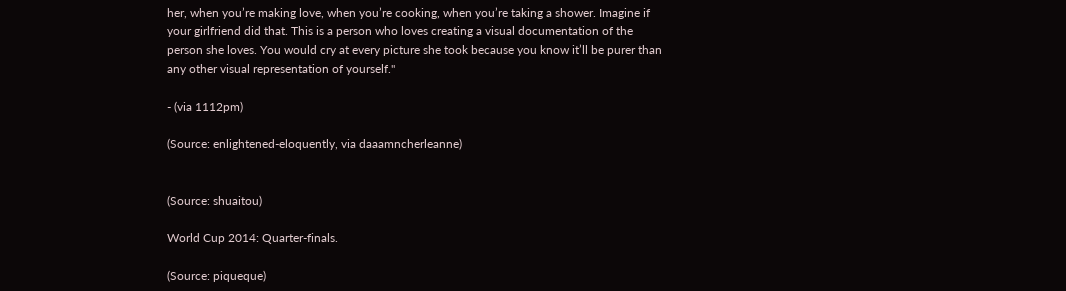her, when you’re making love, when you’re cooking, when you’re taking a shower. Imagine if your girlfriend did that. This is a person who loves creating a visual documentation of the person she loves. You would cry at every picture she took because you know it’ll be purer than any other visual representation of yourself."

- (via 1112pm)

(Source: enlightened-eloquently, via daaamncherleanne)


(Source: shuaitou)

World Cup 2014: Quarter-finals.

(Source: piqueque)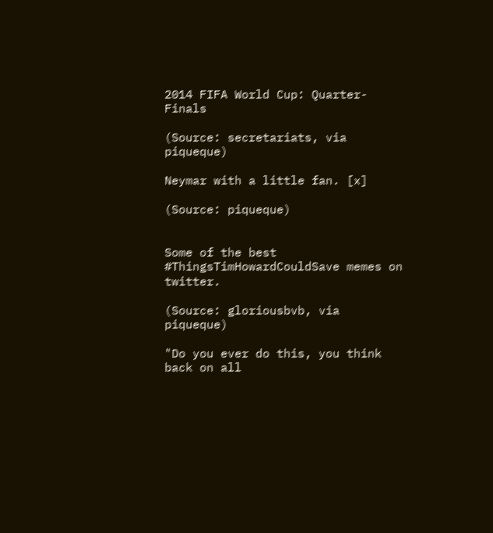2014 FIFA World Cup: Quarter-Finals

(Source: secretariats, via piqueque)

Neymar with a little fan. [x]

(Source: piqueque)


Some of the best #ThingsTimHowardCouldSave memes on twitter.

(Source: gloriousbvb, via piqueque)

"Do you ever do this, you think back on all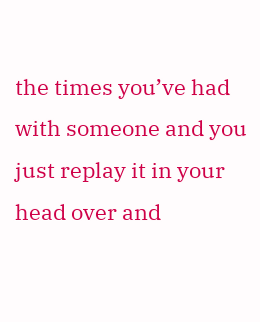the times you’ve had with someone and you just replay it in your head over and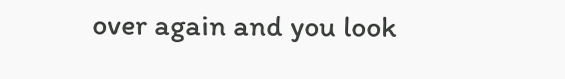over again and you look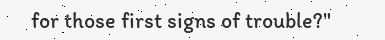for those first signs of trouble?"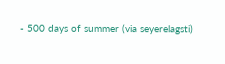- 500 days of summer (via seyerelagsti)